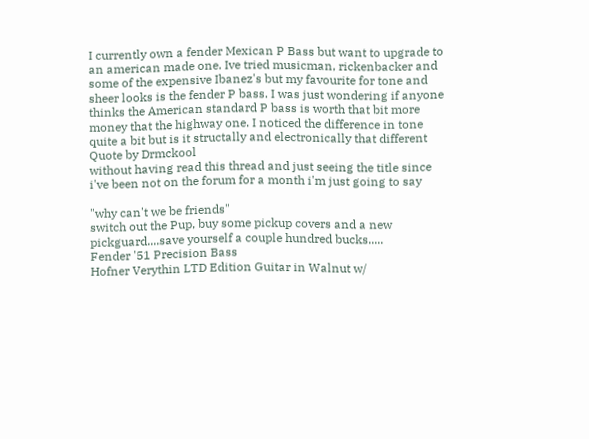I currently own a fender Mexican P Bass but want to upgrade to an american made one. Ive tried musicman, rickenbacker and some of the expensive Ibanez's but my favourite for tone and sheer looks is the fender P bass. I was just wondering if anyone thinks the American standard P bass is worth that bit more money that the highway one. I noticed the difference in tone quite a bit but is it structally and electronically that different
Quote by Drmckool
without having read this thread and just seeing the title since i've been not on the forum for a month i'm just going to say

"why can't we be friends"
switch out the Pup, buy some pickup covers and a new pickguard....save yourself a couple hundred bucks.....
Fender '51 Precision Bass
Hofner Verythin LTD Edition Guitar in Walnut w/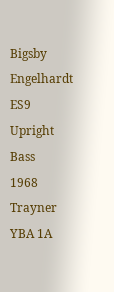Bigsby
Engelhardt ES9 Upright Bass
1968 Trayner YBA 1A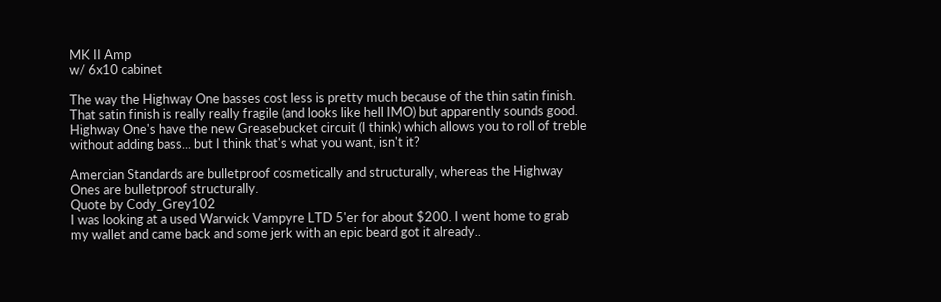MK II Amp
w/ 6x10 cabinet

The way the Highway One basses cost less is pretty much because of the thin satin finish. That satin finish is really really fragile (and looks like hell IMO) but apparently sounds good. Highway One's have the new Greasebucket circuit (I think) which allows you to roll of treble without adding bass... but I think that's what you want, isn't it?

Amercian Standards are bulletproof cosmetically and structurally, whereas the Highway Ones are bulletproof structurally.
Quote by Cody_Grey102
I was looking at a used Warwick Vampyre LTD 5'er for about $200. I went home to grab my wallet and came back and some jerk with an epic beard got it already..